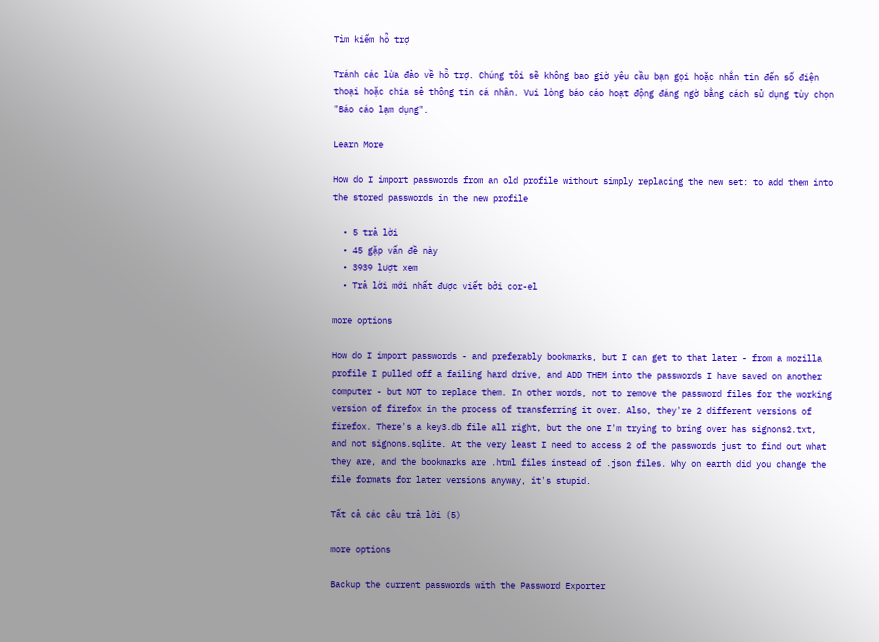Tìm kiếm hỗ trợ

Tránh các lừa đảo về hỗ trợ. Chúng tôi sẽ không bao giờ yêu cầu bạn gọi hoặc nhắn tin đến số điện thoại hoặc chia sẻ thông tin cá nhân. Vui lòng báo cáo hoạt động đáng ngờ bằng cách sử dụng tùy chọn "Báo cáo lạm dụng".

Learn More

How do I import passwords from an old profile without simply replacing the new set: to add them into the stored passwords in the new profile

  • 5 trả lời
  • 45 gặp vấn đề này
  • 3939 lượt xem
  • Trả lời mới nhất được viết bởi cor-el

more options

How do I import passwords - and preferably bookmarks, but I can get to that later - from a mozilla profile I pulled off a failing hard drive, and ADD THEM into the passwords I have saved on another computer - but NOT to replace them. In other words, not to remove the password files for the working version of firefox in the process of transferring it over. Also, they're 2 different versions of firefox. There's a key3.db file all right, but the one I'm trying to bring over has signons2.txt, and not signons.sqlite. At the very least I need to access 2 of the passwords just to find out what they are, and the bookmarks are .html files instead of .json files. Why on earth did you change the file formats for later versions anyway, it's stupid.

Tất cả các câu trả lời (5)

more options

Backup the current passwords with the Password Exporter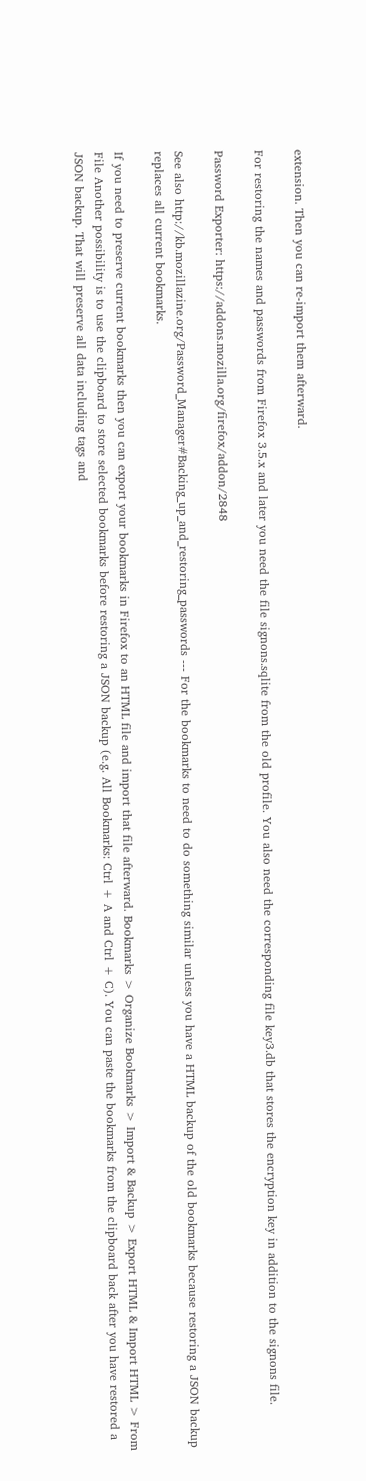extension. Then you can re-import them afterward.

For restoring the names and passwords from Firefox 3.5.x and later you need the file signons.sqlite from the old profile. You also need the corresponding file key3.db that stores the encryption key in addition to the signons file.

Password Exporter: https://addons.mozilla.org/firefox/addon/2848

See also http://kb.mozillazine.org/Password_Manager#Backing_up_and_restoring_passwords --- For the bookmarks to need to do something similar unless you have a HTML backup of the old bookmarks because restoring a JSON backup replaces all current bookmarks.

If you need to preserve current bookmarks then you can export your bookmarks in Firefox to an HTML file and import that file afterward. Bookmarks > Organize Bookmarks > Import & Backup > Export HTML & Import HTML > From File Another possibility is to use the clipboard to store selected bookmarks before restoring a JSON backup (e.g. All Bookmarks: Ctrl + A and Ctrl + C). You can paste the bookmarks from the clipboard back after you have restored a JSON backup. That will preserve all data including tags and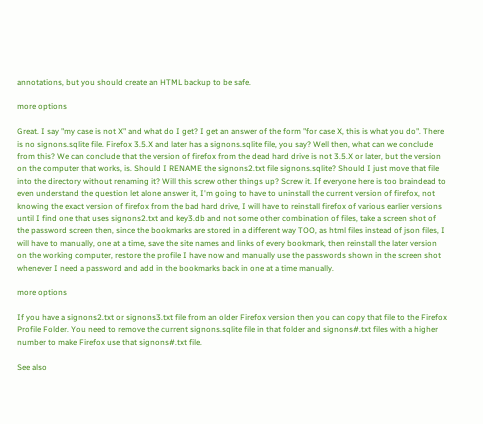annotations, but you should create an HTML backup to be safe.

more options

Great. I say "my case is not X" and what do I get? I get an answer of the form "for case X, this is what you do". There is no signons.sqlite file. Firefox 3.5.X and later has a signons.sqlite file, you say? Well then, what can we conclude from this? We can conclude that the version of firefox from the dead hard drive is not 3.5.X or later, but the version on the computer that works, is. Should I RENAME the signons2.txt file signons.sqlite? Should I just move that file into the directory without renaming it? Will this screw other things up? Screw it. If everyone here is too braindead to even understand the question let alone answer it, I'm going to have to uninstall the current version of firefox, not knowing the exact version of firefox from the bad hard drive, I will have to reinstall firefox of various earlier versions until I find one that uses signons2.txt and key3.db and not some other combination of files, take a screen shot of the password screen then, since the bookmarks are stored in a different way TOO, as html files instead of json files, I will have to manually, one at a time, save the site names and links of every bookmark, then reinstall the later version on the working computer, restore the profile I have now and manually use the passwords shown in the screen shot whenever I need a password and add in the bookmarks back in one at a time manually.

more options

If you have a signons2.txt or signons3.txt file from an older Firefox version then you can copy that file to the Firefox Profile Folder. You need to remove the current signons.sqlite file in that folder and signons#.txt files with a higher number to make Firefox use that signons#.txt file.

See also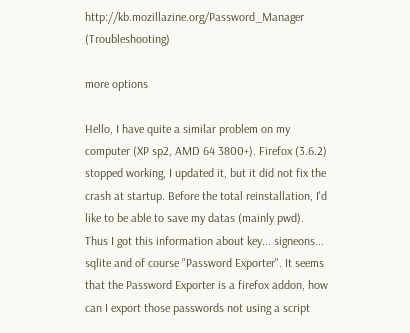http://kb.mozillazine.org/Password_Manager (Troubleshooting)

more options

Hello, I have quite a similar problem on my computer (XP sp2, AMD 64 3800+). Firefox (3.6.2) stopped working, I updated it, but it did not fix the crash at startup. Before the total reinstallation, I'd like to be able to save my datas (mainly pwd). Thus I got this information about key... signeons... sqlite and of course "Password Exporter". It seems that the Password Exporter is a firefox addon, how can I export those passwords not using a script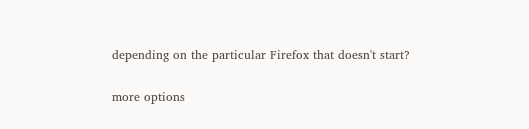depending on the particular Firefox that doesn't start?

more options